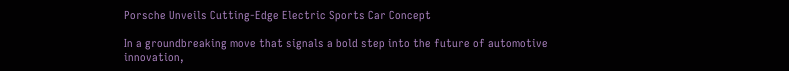Porsche Unveils Cutting-Edge Electric Sports Car Concept

In a groundbreaking move that signals a bold step into the future of automotive innovation,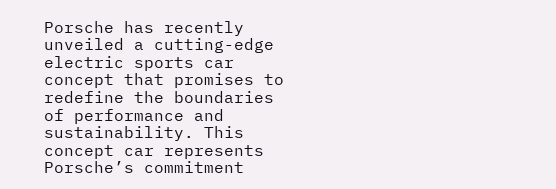Porsche has recently unveiled a cutting-edge electric sports car concept that promises to redefine the boundaries of performance and sustainability. This concept car represents Porsche’s commitment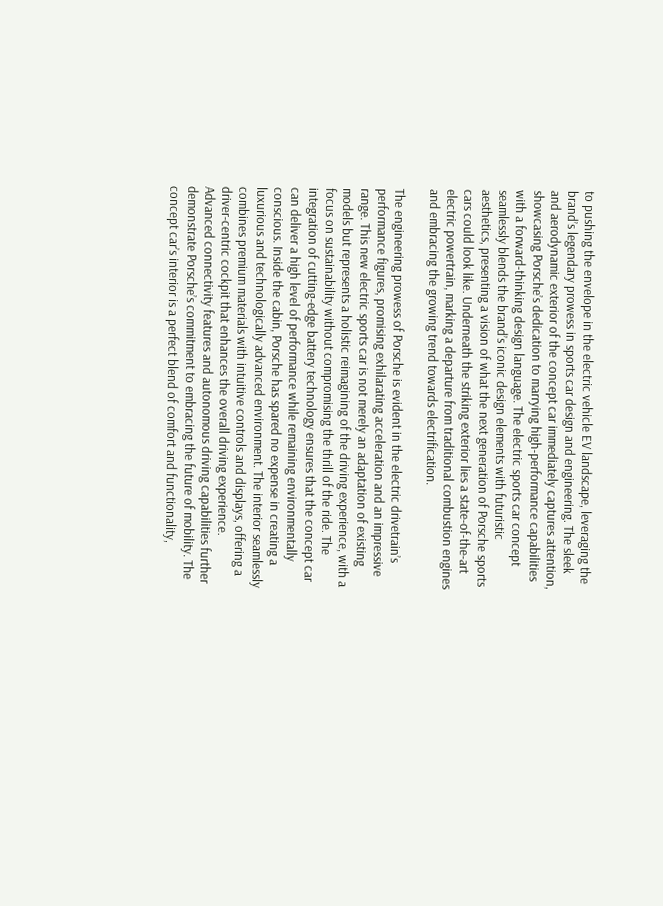to pushing the envelope in the electric vehicle EV landscape, leveraging the brand’s legendary prowess in sports car design and engineering. The sleek and aerodynamic exterior of the concept car immediately captures attention, showcasing Porsche’s dedication to marrying high-performance capabilities with a forward-thinking design language. The electric sports car concept seamlessly blends the brand’s iconic design elements with futuristic aesthetics, presenting a vision of what the next generation of Porsche sports cars could look like. Underneath the striking exterior lies a state-of-the-art electric powertrain, marking a departure from traditional combustion engines and embracing the growing trend towards electrification.

The engineering prowess of Porsche is evident in the electric drivetrain’s performance figures, promising exhilarating acceleration and an impressive range. This new electric sports car is not merely an adaptation of existing models but represents a holistic reimagining of the driving experience, with a focus on sustainability without compromising the thrill of the ride. The integration of cutting-edge battery technology ensures that the concept car can deliver a high level of performance while remaining environmentally conscious. Inside the cabin, Porsche has spared no expense in creating a luxurious and technologically advanced environment. The interior seamlessly combines premium materials with intuitive controls and displays, offering a driver-centric cockpit that enhances the overall driving experience. Advanced connectivity features and autonomous driving capabilities further demonstrate Porsche’s commitment to embracing the future of mobility. The concept car’s interior is a perfect blend of comfort and functionality,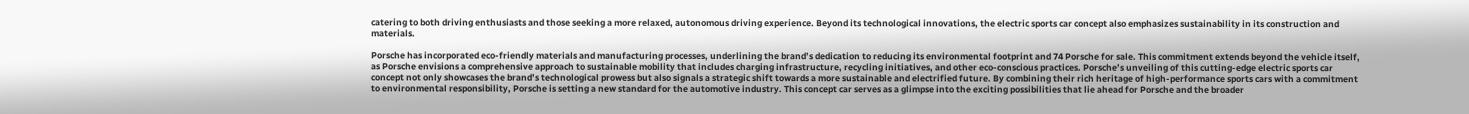catering to both driving enthusiasts and those seeking a more relaxed, autonomous driving experience. Beyond its technological innovations, the electric sports car concept also emphasizes sustainability in its construction and materials.

Porsche has incorporated eco-friendly materials and manufacturing processes, underlining the brand’s dedication to reducing its environmental footprint and 74 Porsche for sale. This commitment extends beyond the vehicle itself, as Porsche envisions a comprehensive approach to sustainable mobility that includes charging infrastructure, recycling initiatives, and other eco-conscious practices. Porsche’s unveiling of this cutting-edge electric sports car concept not only showcases the brand’s technological prowess but also signals a strategic shift towards a more sustainable and electrified future. By combining their rich heritage of high-performance sports cars with a commitment to environmental responsibility, Porsche is setting a new standard for the automotive industry. This concept car serves as a glimpse into the exciting possibilities that lie ahead for Porsche and the broader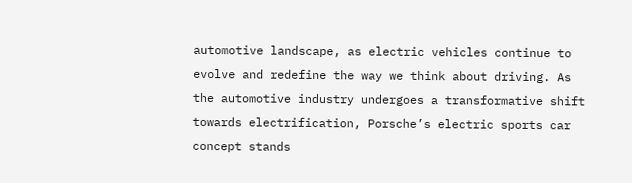automotive landscape, as electric vehicles continue to evolve and redefine the way we think about driving. As the automotive industry undergoes a transformative shift towards electrification, Porsche’s electric sports car concept stands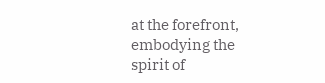at the forefront, embodying the spirit of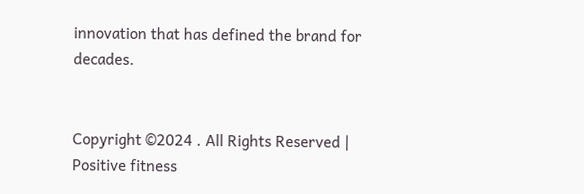innovation that has defined the brand for decades.


Copyright ©2024 . All Rights Reserved | Positive fitness